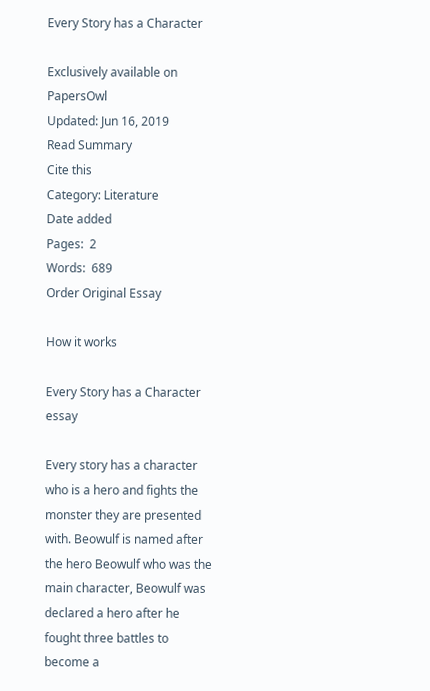Every Story has a Character

Exclusively available on PapersOwl
Updated: Jun 16, 2019
Read Summary
Cite this
Category: Literature
Date added
Pages:  2
Words:  689
Order Original Essay

How it works

Every Story has a Character essay

Every story has a character who is a hero and fights the monster they are presented with. Beowulf is named after the hero Beowulf who was the main character, Beowulf was declared a hero after he fought three battles to become a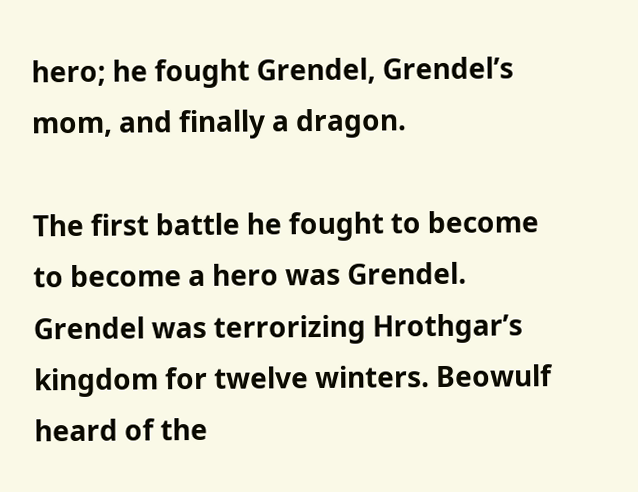hero; he fought Grendel, Grendel’s mom, and finally a dragon.

The first battle he fought to become to become a hero was Grendel. Grendel was terrorizing Hrothgar’s kingdom for twelve winters. Beowulf heard of the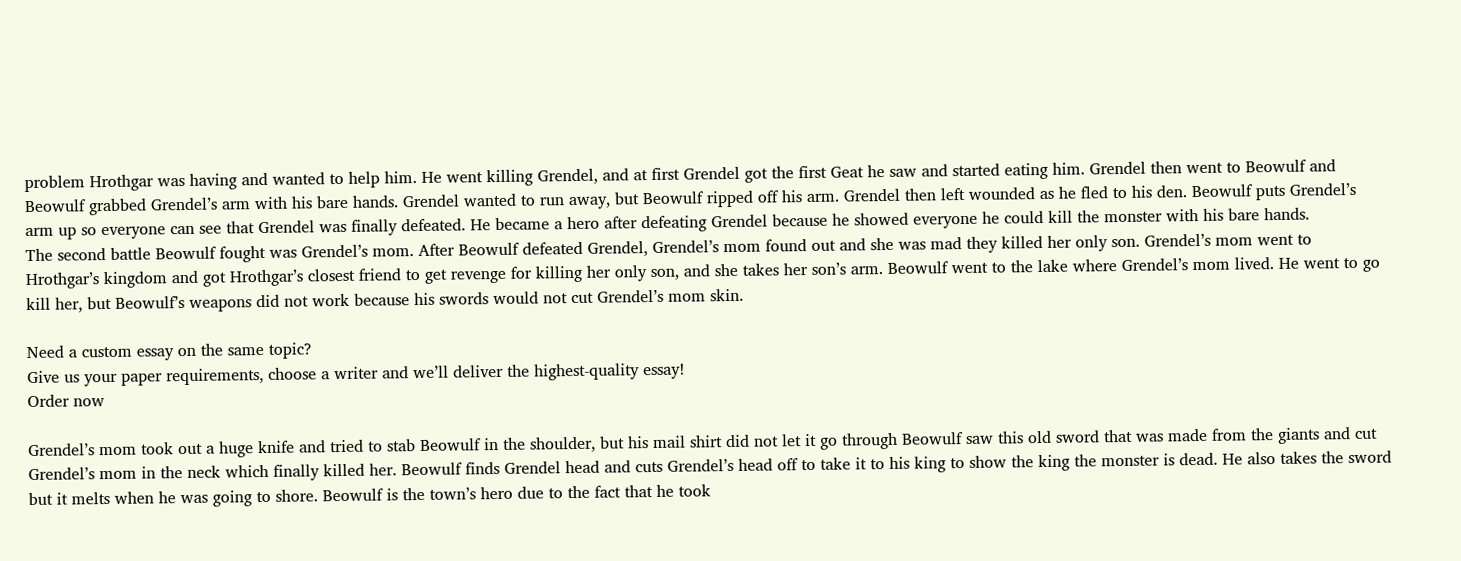problem Hrothgar was having and wanted to help him. He went killing Grendel, and at first Grendel got the first Geat he saw and started eating him. Grendel then went to Beowulf and Beowulf grabbed Grendel’s arm with his bare hands. Grendel wanted to run away, but Beowulf ripped off his arm. Grendel then left wounded as he fled to his den. Beowulf puts Grendel’s arm up so everyone can see that Grendel was finally defeated. He became a hero after defeating Grendel because he showed everyone he could kill the monster with his bare hands.
The second battle Beowulf fought was Grendel’s mom. After Beowulf defeated Grendel, Grendel’s mom found out and she was mad they killed her only son. Grendel’s mom went to Hrothgar’s kingdom and got Hrothgar’s closest friend to get revenge for killing her only son, and she takes her son’s arm. Beowulf went to the lake where Grendel’s mom lived. He went to go kill her, but Beowulf’s weapons did not work because his swords would not cut Grendel’s mom skin.

Need a custom essay on the same topic?
Give us your paper requirements, choose a writer and we’ll deliver the highest-quality essay!
Order now

Grendel’s mom took out a huge knife and tried to stab Beowulf in the shoulder, but his mail shirt did not let it go through Beowulf saw this old sword that was made from the giants and cut Grendel’s mom in the neck which finally killed her. Beowulf finds Grendel head and cuts Grendel’s head off to take it to his king to show the king the monster is dead. He also takes the sword but it melts when he was going to shore. Beowulf is the town’s hero due to the fact that he took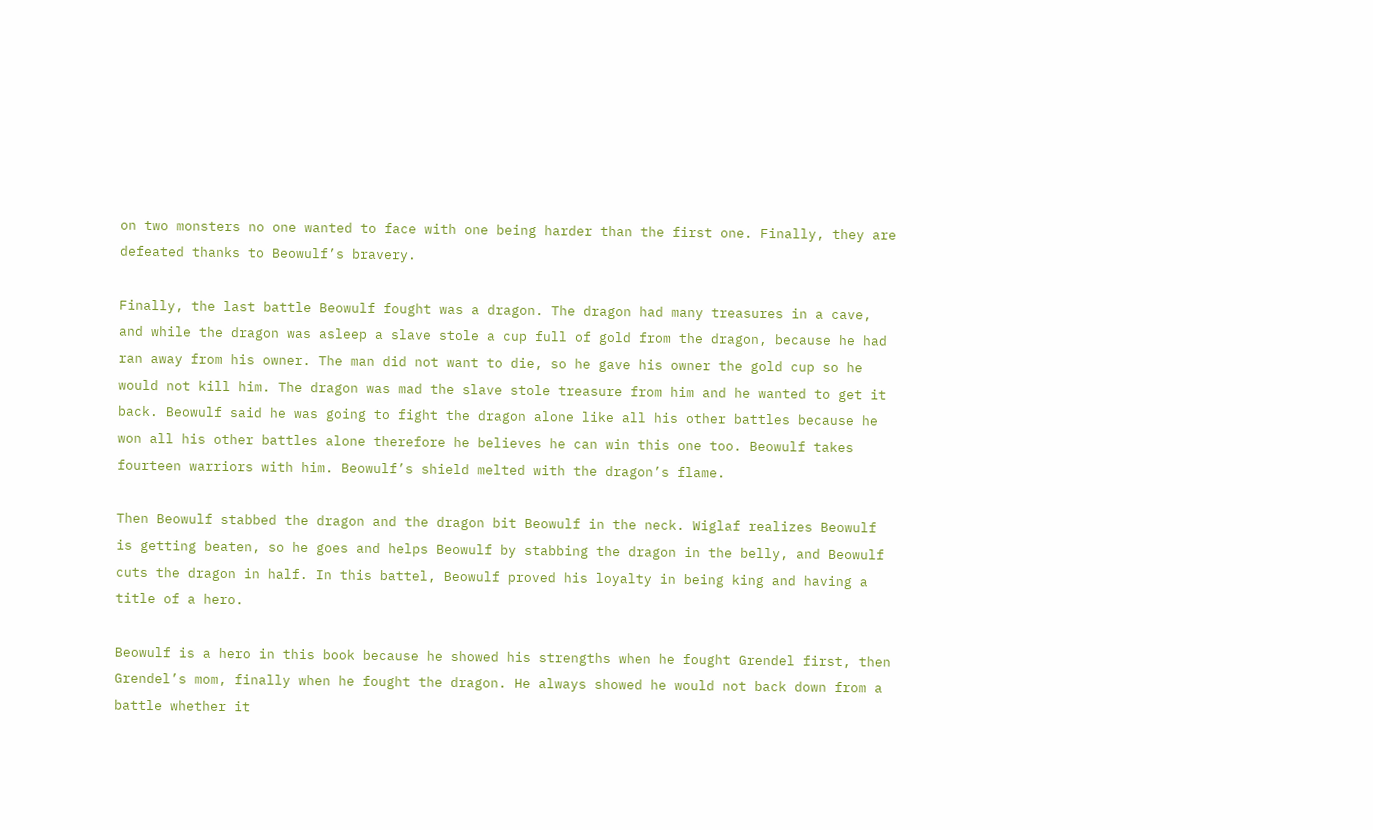on two monsters no one wanted to face with one being harder than the first one. Finally, they are defeated thanks to Beowulf’s bravery.

Finally, the last battle Beowulf fought was a dragon. The dragon had many treasures in a cave, and while the dragon was asleep a slave stole a cup full of gold from the dragon, because he had ran away from his owner. The man did not want to die, so he gave his owner the gold cup so he would not kill him. The dragon was mad the slave stole treasure from him and he wanted to get it back. Beowulf said he was going to fight the dragon alone like all his other battles because he won all his other battles alone therefore he believes he can win this one too. Beowulf takes fourteen warriors with him. Beowulf’s shield melted with the dragon’s flame.

Then Beowulf stabbed the dragon and the dragon bit Beowulf in the neck. Wiglaf realizes Beowulf is getting beaten, so he goes and helps Beowulf by stabbing the dragon in the belly, and Beowulf cuts the dragon in half. In this battel, Beowulf proved his loyalty in being king and having a title of a hero.

Beowulf is a hero in this book because he showed his strengths when he fought Grendel first, then Grendel’s mom, finally when he fought the dragon. He always showed he would not back down from a battle whether it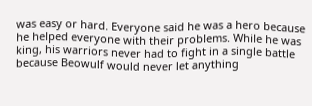was easy or hard. Everyone said he was a hero because he helped everyone with their problems. While he was king, his warriors never had to fight in a single battle because Beowulf would never let anything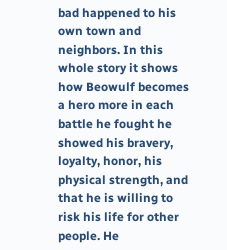bad happened to his own town and neighbors. In this whole story it shows how Beowulf becomes a hero more in each battle he fought he showed his bravery, loyalty, honor, his physical strength, and that he is willing to risk his life for other people. He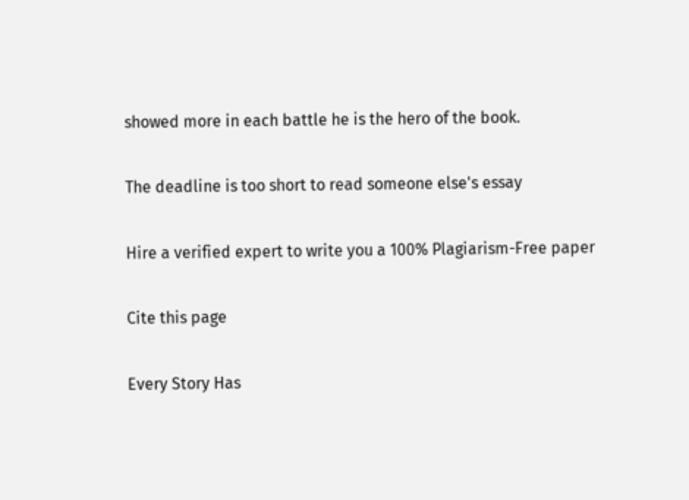showed more in each battle he is the hero of the book.

The deadline is too short to read someone else's essay

Hire a verified expert to write you a 100% Plagiarism-Free paper

Cite this page

Every Story Has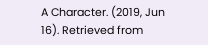A Character. (2019, Jun 16). Retrieved from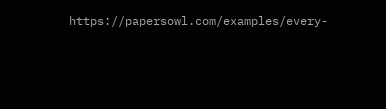https://papersowl.com/examples/every-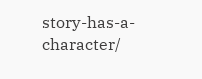story-has-a-character/